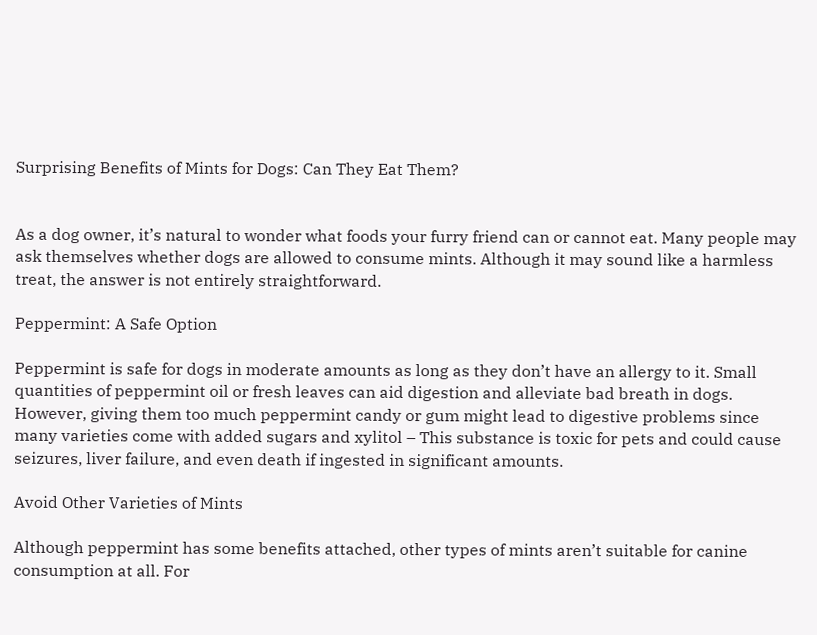Surprising Benefits of Mints for Dogs: Can They Eat Them?


As a dog owner, it’s natural to wonder what foods your furry friend can or cannot eat. Many people may ask themselves whether dogs are allowed to consume mints. Although it may sound like a harmless treat, the answer is not entirely straightforward.

Peppermint: A Safe Option

Peppermint is safe for dogs in moderate amounts as long as they don’t have an allergy to it. Small quantities of peppermint oil or fresh leaves can aid digestion and alleviate bad breath in dogs. However, giving them too much peppermint candy or gum might lead to digestive problems since many varieties come with added sugars and xylitol – This substance is toxic for pets and could cause seizures, liver failure, and even death if ingested in significant amounts.

Avoid Other Varieties of Mints

Although peppermint has some benefits attached, other types of mints aren’t suitable for canine consumption at all. For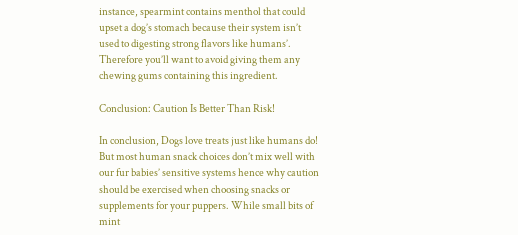instance, spearmint contains menthol that could upset a dog’s stomach because their system isn’t used to digesting strong flavors like humans’. Therefore you’ll want to avoid giving them any chewing gums containing this ingredient.

Conclusion: Caution Is Better Than Risk!

In conclusion, Dogs love treats just like humans do! But most human snack choices don’t mix well with our fur babies’ sensitive systems hence why caution should be exercised when choosing snacks or supplements for your puppers. While small bits of mint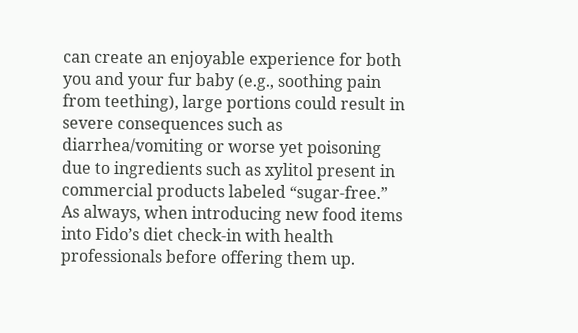can create an enjoyable experience for both you and your fur baby (e.g., soothing pain from teething), large portions could result in severe consequences such as diarrhea/vomiting or worse yet poisoning due to ingredients such as xylitol present in commercial products labeled “sugar-free.” As always, when introducing new food items into Fido’s diet check-in with health professionals before offering them up.